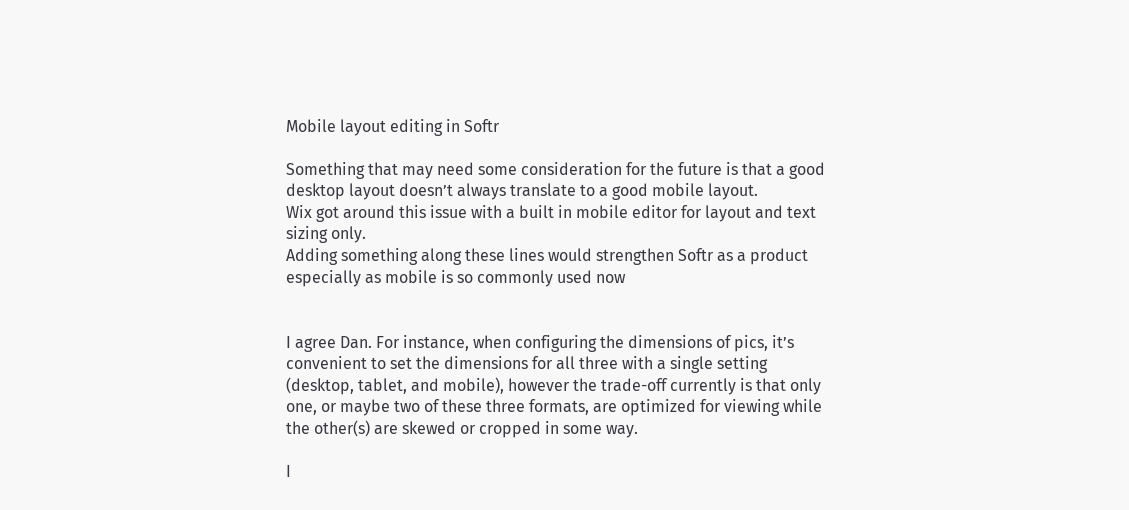Mobile layout editing in Softr

Something that may need some consideration for the future is that a good desktop layout doesn’t always translate to a good mobile layout.
Wix got around this issue with a built in mobile editor for layout and text sizing only.
Adding something along these lines would strengthen Softr as a product especially as mobile is so commonly used now


I agree Dan. For instance, when configuring the dimensions of pics, it’s convenient to set the dimensions for all three with a single setting (desktop, tablet, and mobile), however the trade-off currently is that only one, or maybe two of these three formats, are optimized for viewing while the other(s) are skewed or cropped in some way.

I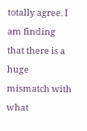totally agree. I am finding that there is a huge mismatch with what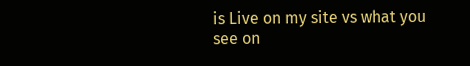is Live on my site vs what you see on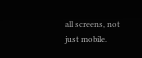all screens, not just mobile.